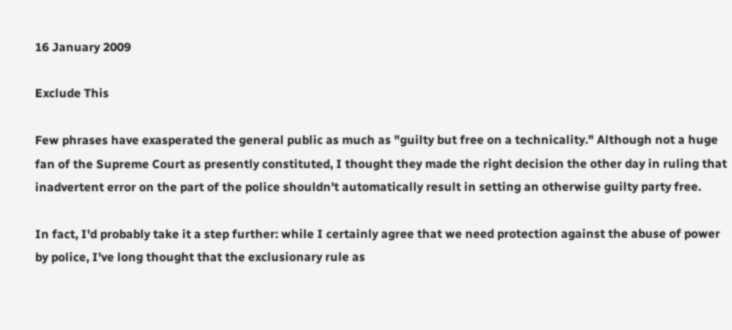16 January 2009

Exclude This

Few phrases have exasperated the general public as much as "guilty but free on a technicality." Although not a huge fan of the Supreme Court as presently constituted, I thought they made the right decision the other day in ruling that inadvertent error on the part of the police shouldn't automatically result in setting an otherwise guilty party free.

In fact, I'd probably take it a step further: while I certainly agree that we need protection against the abuse of power by police, I've long thought that the exclusionary rule as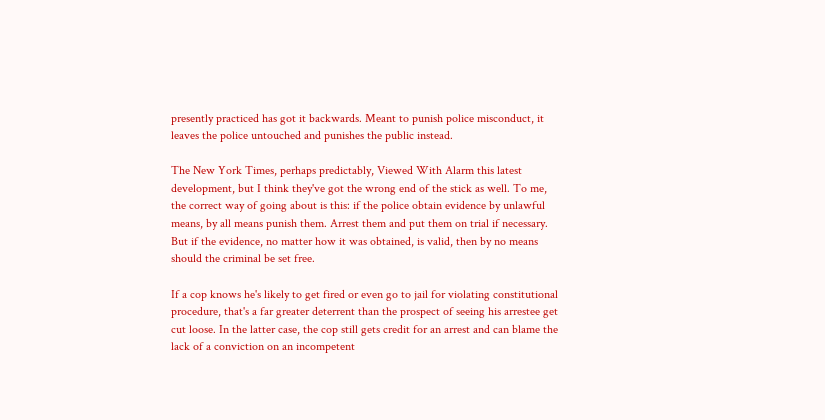presently practiced has got it backwards. Meant to punish police misconduct, it leaves the police untouched and punishes the public instead.

The New York Times, perhaps predictably, Viewed With Alarm this latest development, but I think they've got the wrong end of the stick as well. To me, the correct way of going about is this: if the police obtain evidence by unlawful means, by all means punish them. Arrest them and put them on trial if necessary. But if the evidence, no matter how it was obtained, is valid, then by no means should the criminal be set free.

If a cop knows he's likely to get fired or even go to jail for violating constitutional procedure, that's a far greater deterrent than the prospect of seeing his arrestee get cut loose. In the latter case, the cop still gets credit for an arrest and can blame the lack of a conviction on an incompetent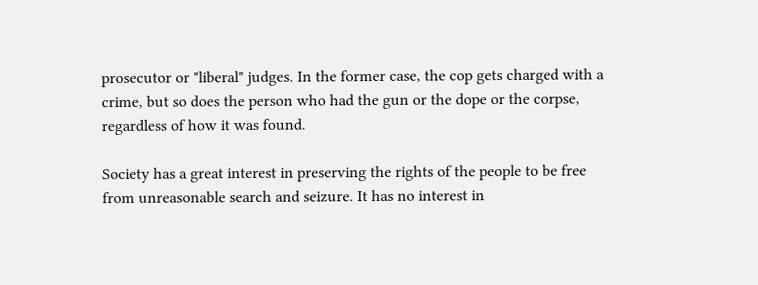prosecutor or "liberal" judges. In the former case, the cop gets charged with a crime, but so does the person who had the gun or the dope or the corpse, regardless of how it was found.

Society has a great interest in preserving the rights of the people to be free from unreasonable search and seizure. It has no interest in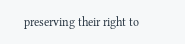preserving their right to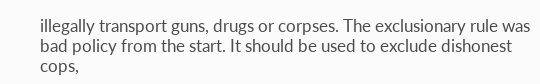illegally transport guns, drugs or corpses. The exclusionary rule was bad policy from the start. It should be used to exclude dishonest cops,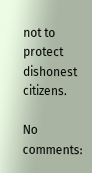not to protect dishonest citizens.

No comments: